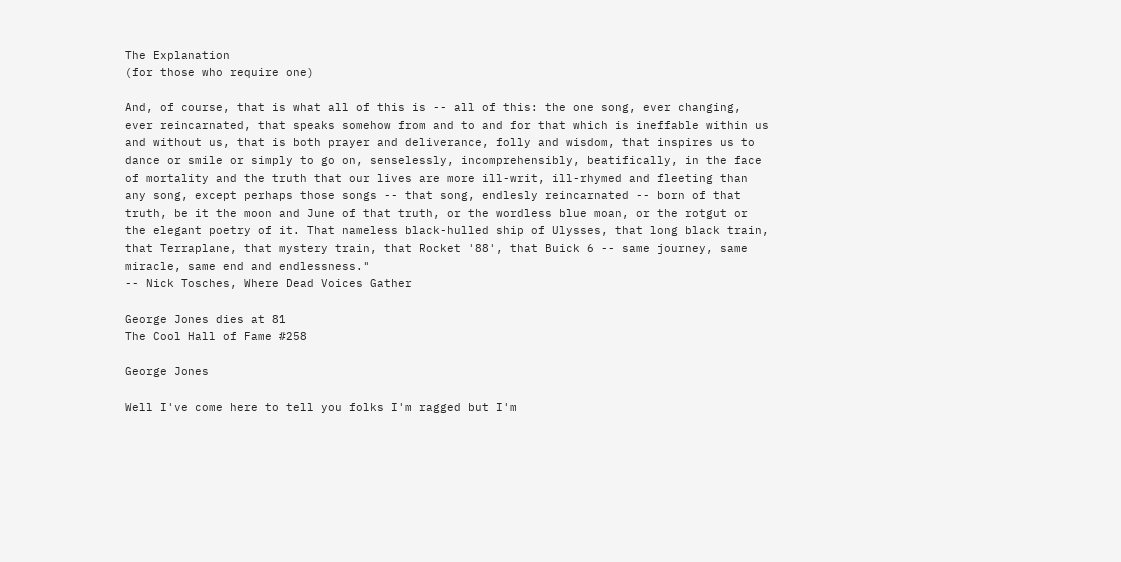The Explanation
(for those who require one)

And, of course, that is what all of this is -- all of this: the one song, ever changing, ever reincarnated, that speaks somehow from and to and for that which is ineffable within us and without us, that is both prayer and deliverance, folly and wisdom, that inspires us to dance or smile or simply to go on, senselessly, incomprehensibly, beatifically, in the face of mortality and the truth that our lives are more ill-writ, ill-rhymed and fleeting than any song, except perhaps those songs -- that song, endlesly reincarnated -- born of that truth, be it the moon and June of that truth, or the wordless blue moan, or the rotgut or the elegant poetry of it. That nameless black-hulled ship of Ulysses, that long black train, that Terraplane, that mystery train, that Rocket '88', that Buick 6 -- same journey, same miracle, same end and endlessness."
-- Nick Tosches, Where Dead Voices Gather

George Jones dies at 81
The Cool Hall of Fame #258

George Jones

Well I've come here to tell you folks I'm ragged but I'm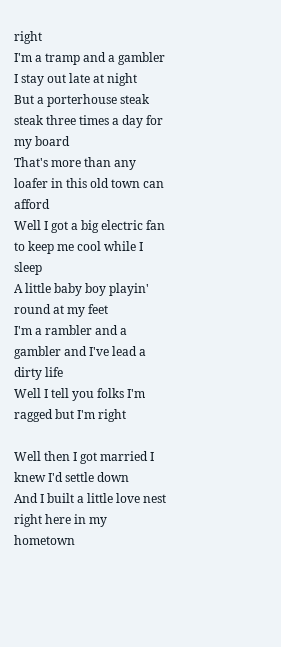right
I'm a tramp and a gambler I stay out late at night
But a porterhouse steak steak three times a day for my board
That's more than any loafer in this old town can afford
Well I got a big electric fan to keep me cool while I sleep
A little baby boy playin' round at my feet
I'm a rambler and a gambler and I've lead a dirty life
Well I tell you folks I'm ragged but I'm right

Well then I got married I knew I'd settle down
And I built a little love nest right here in my hometown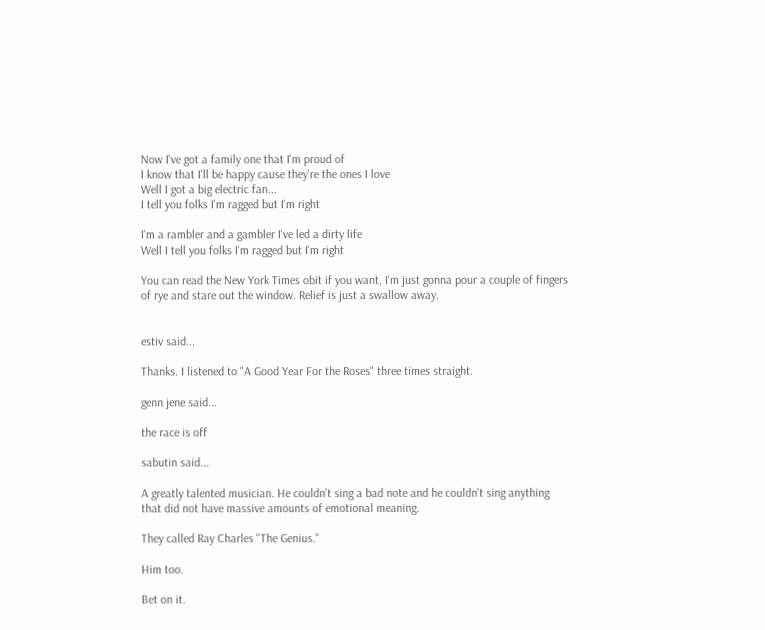Now I've got a family one that I'm proud of
I know that I'll be happy cause they're the ones I love
Well I got a big electric fan...
I tell you folks I'm ragged but I'm right

I'm a rambler and a gambler I've led a dirty life
Well I tell you folks I'm ragged but I'm right

You can read the New York Times obit if you want, I'm just gonna pour a couple of fingers of rye and stare out the window. Relief is just a swallow away.


estiv said...

Thanks. I listened to "A Good Year For the Roses" three times straight.

genn jene said...

the race is off

sabutin said...

A greatly talented musician. He couldn't sing a bad note and he couldn't sing anything that did not have massive amounts of emotional meaning.

They called Ray Charles "The Genius."

Him too.

Bet on it.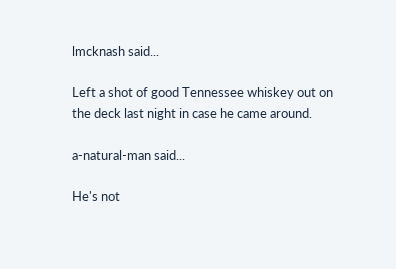lmcknash said...

Left a shot of good Tennessee whiskey out on the deck last night in case he came around.

a-natural-man said...

He's not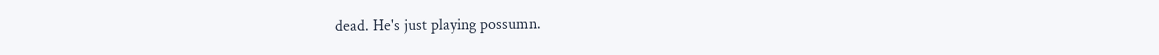dead. He's just playing possumn.